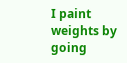I paint weights by going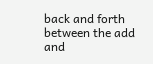back and forth between the add and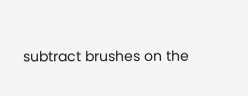subtract brushes on the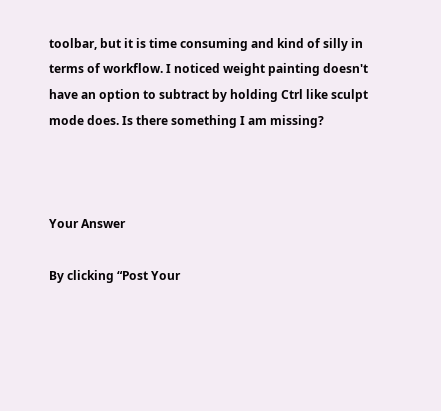toolbar, but it is time consuming and kind of silly in terms of workflow. I noticed weight painting doesn't have an option to subtract by holding Ctrl like sculpt mode does. Is there something I am missing?



Your Answer

By clicking “Post Your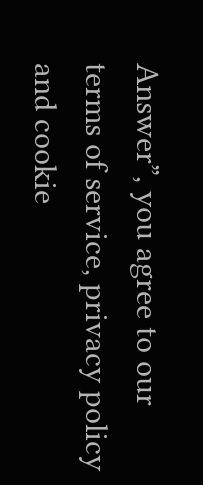Answer”, you agree to our terms of service, privacy policy and cookie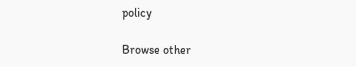policy

Browse other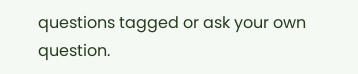questions tagged or ask your own question.